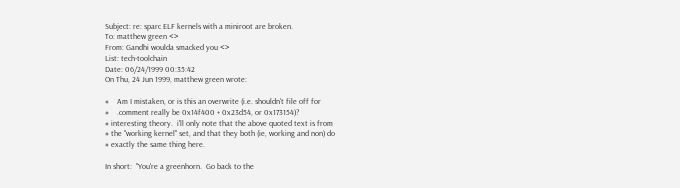Subject: re: sparc ELF kernels with a miniroot are broken.
To: matthew green <>
From: Gandhi woulda smacked you <>
List: tech-toolchain
Date: 06/24/1999 00:35:42
On Thu, 24 Jun 1999, matthew green wrote:

#    Am I mistaken, or is this an overwrite (i.e. shouldn't file off for
#    .comment really be 0x14f400 + 0x23d54, or 0x173154)?
# interesting theory.  i'll only note that the above quoted text is from
# the "working kernel" set, and that they both (ie, working and non) do
# exactly the same thing here.

In short:  "You're a greenhorn.  Go back to the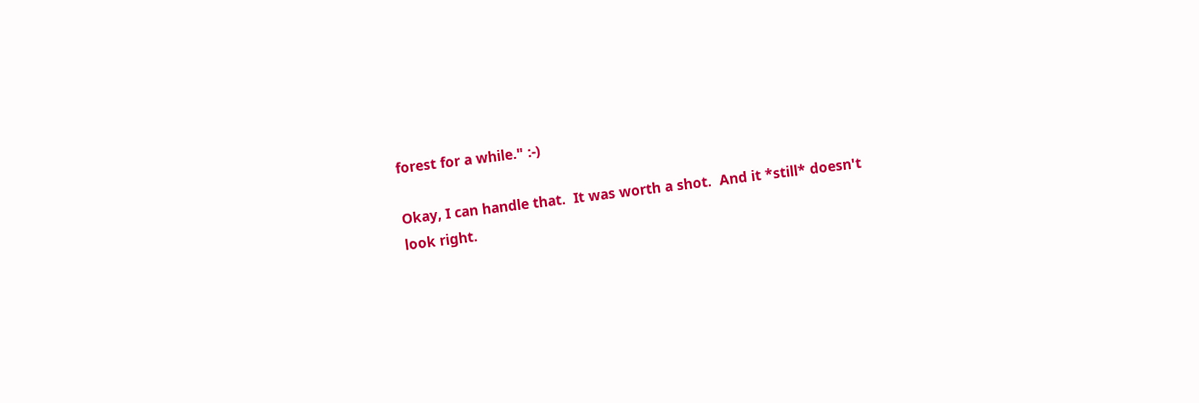forest for a while." :-)

Okay, I can handle that.  It was worth a shot.  And it *still* doesn't
look right.